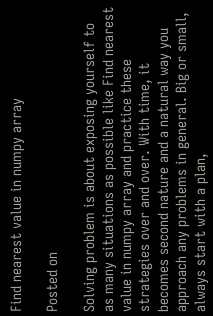Find nearest value in numpy array

Posted on

Solving problem is about exposing yourself to as many situations as possible like Find nearest value in numpy array and practice these strategies over and over. With time, it becomes second nature and a natural way you approach any problems in general. Big or small, always start with a plan,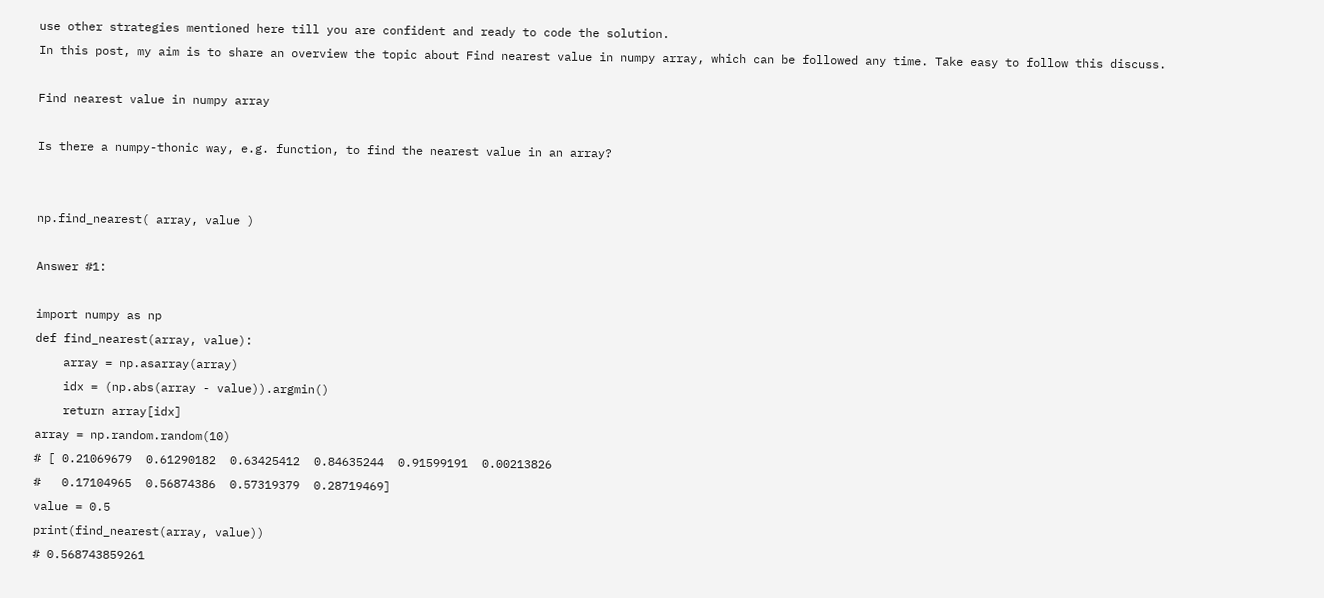use other strategies mentioned here till you are confident and ready to code the solution.
In this post, my aim is to share an overview the topic about Find nearest value in numpy array, which can be followed any time. Take easy to follow this discuss.

Find nearest value in numpy array

Is there a numpy-thonic way, e.g. function, to find the nearest value in an array?


np.find_nearest( array, value )

Answer #1:

import numpy as np
def find_nearest(array, value):
    array = np.asarray(array)
    idx = (np.abs(array - value)).argmin()
    return array[idx]
array = np.random.random(10)
# [ 0.21069679  0.61290182  0.63425412  0.84635244  0.91599191  0.00213826
#   0.17104965  0.56874386  0.57319379  0.28719469]
value = 0.5
print(find_nearest(array, value))
# 0.568743859261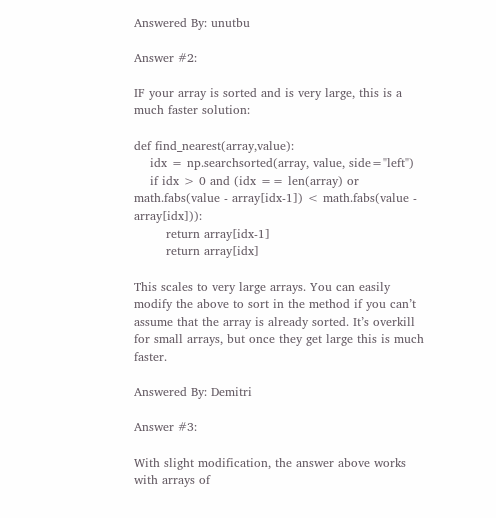Answered By: unutbu

Answer #2:

IF your array is sorted and is very large, this is a much faster solution:

def find_nearest(array,value):
    idx = np.searchsorted(array, value, side="left")
    if idx > 0 and (idx == len(array) or math.fabs(value - array[idx-1]) < math.fabs(value - array[idx])):
        return array[idx-1]
        return array[idx]

This scales to very large arrays. You can easily modify the above to sort in the method if you can’t assume that the array is already sorted. It’s overkill for small arrays, but once they get large this is much faster.

Answered By: Demitri

Answer #3:

With slight modification, the answer above works with arrays of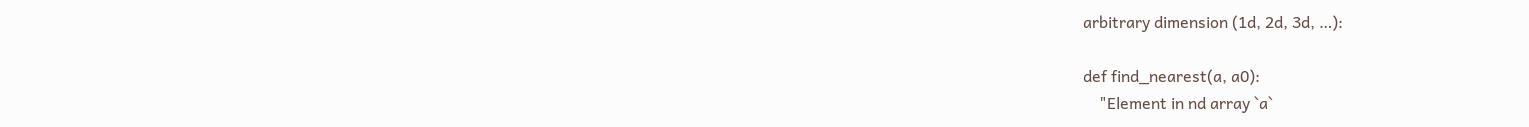arbitrary dimension (1d, 2d, 3d, …):

def find_nearest(a, a0):
    "Element in nd array `a`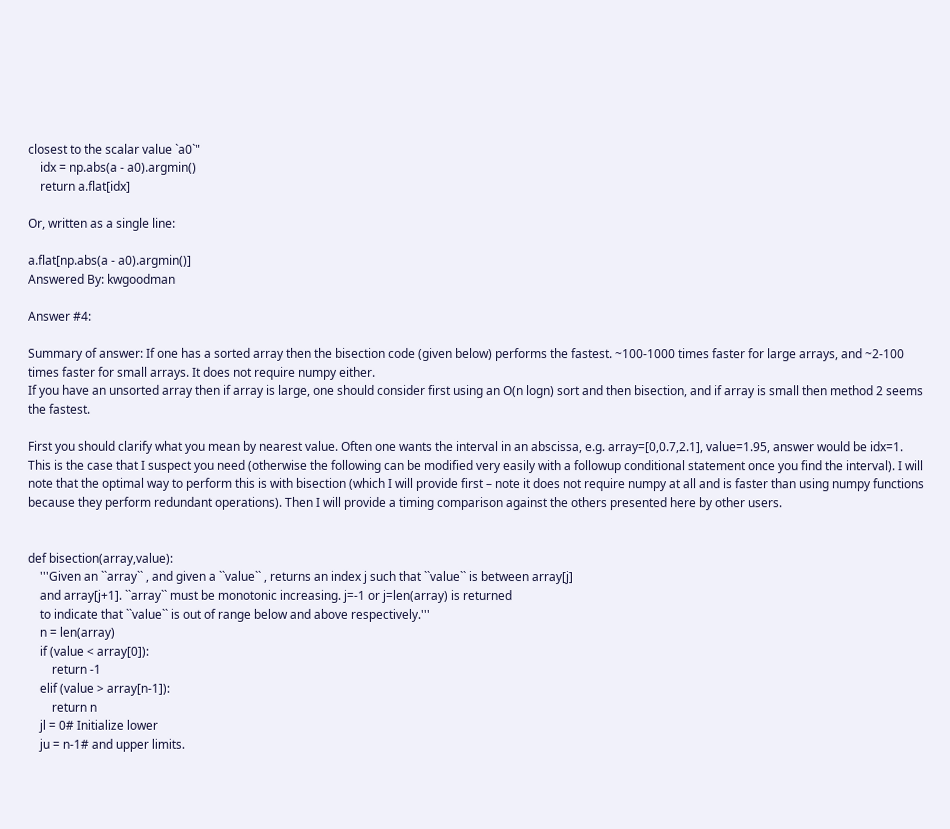closest to the scalar value `a0`"
    idx = np.abs(a - a0).argmin()
    return a.flat[idx]

Or, written as a single line:

a.flat[np.abs(a - a0).argmin()]
Answered By: kwgoodman

Answer #4:

Summary of answer: If one has a sorted array then the bisection code (given below) performs the fastest. ~100-1000 times faster for large arrays, and ~2-100 times faster for small arrays. It does not require numpy either.
If you have an unsorted array then if array is large, one should consider first using an O(n logn) sort and then bisection, and if array is small then method 2 seems the fastest.

First you should clarify what you mean by nearest value. Often one wants the interval in an abscissa, e.g. array=[0,0.7,2.1], value=1.95, answer would be idx=1. This is the case that I suspect you need (otherwise the following can be modified very easily with a followup conditional statement once you find the interval). I will note that the optimal way to perform this is with bisection (which I will provide first – note it does not require numpy at all and is faster than using numpy functions because they perform redundant operations). Then I will provide a timing comparison against the others presented here by other users.


def bisection(array,value):
    '''Given an ``array`` , and given a ``value`` , returns an index j such that ``value`` is between array[j]
    and array[j+1]. ``array`` must be monotonic increasing. j=-1 or j=len(array) is returned
    to indicate that ``value`` is out of range below and above respectively.'''
    n = len(array)
    if (value < array[0]):
        return -1
    elif (value > array[n-1]):
        return n
    jl = 0# Initialize lower
    ju = n-1# and upper limits.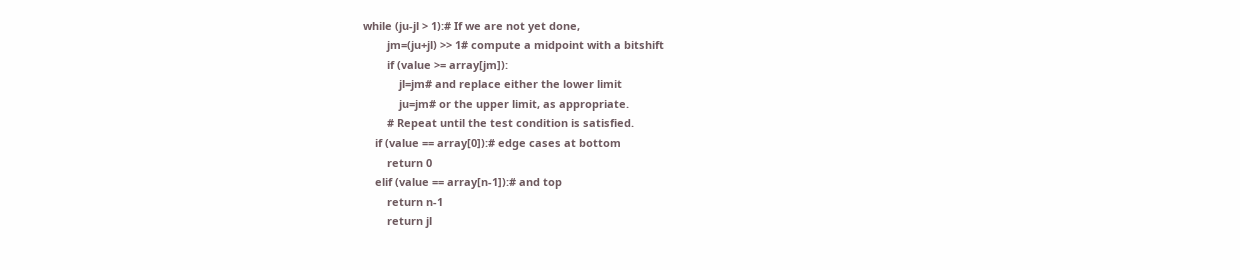while (ju-jl > 1):# If we are not yet done,
        jm=(ju+jl) >> 1# compute a midpoint with a bitshift
        if (value >= array[jm]):
            jl=jm# and replace either the lower limit
            ju=jm# or the upper limit, as appropriate.
        # Repeat until the test condition is satisfied.
    if (value == array[0]):# edge cases at bottom
        return 0
    elif (value == array[n-1]):# and top
        return n-1
        return jl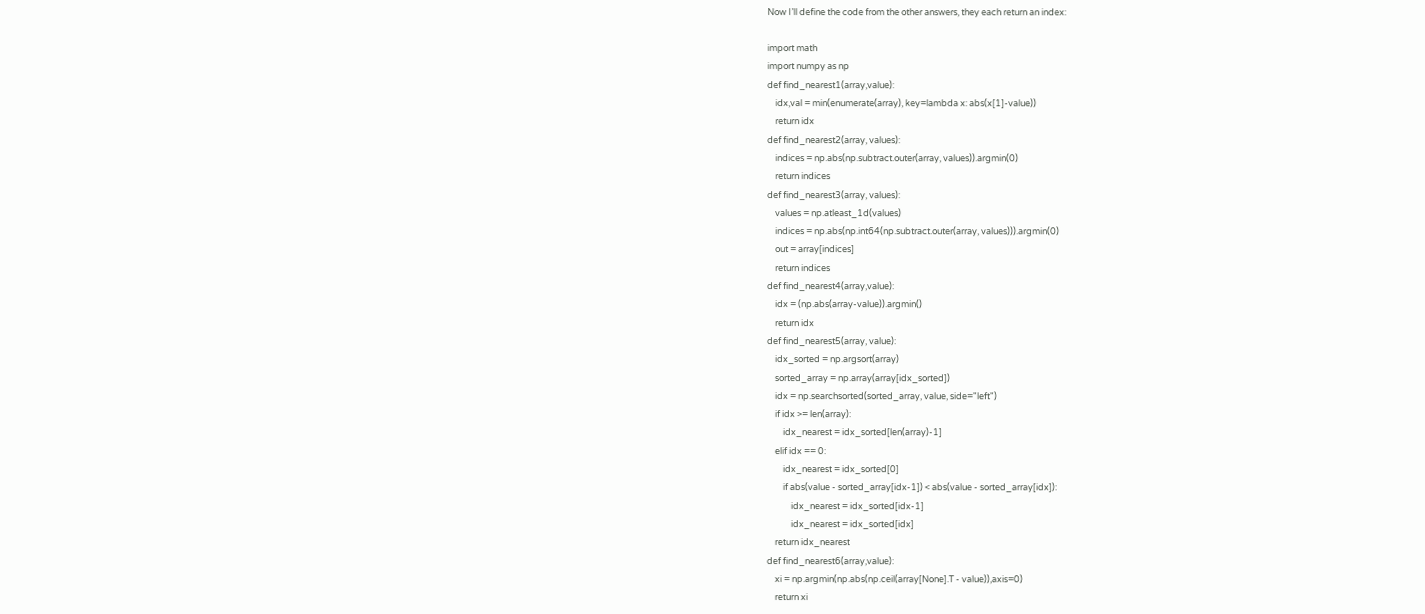Now I’ll define the code from the other answers, they each return an index:

import math
import numpy as np
def find_nearest1(array,value):
    idx,val = min(enumerate(array), key=lambda x: abs(x[1]-value))
    return idx
def find_nearest2(array, values):
    indices = np.abs(np.subtract.outer(array, values)).argmin(0)
    return indices
def find_nearest3(array, values):
    values = np.atleast_1d(values)
    indices = np.abs(np.int64(np.subtract.outer(array, values))).argmin(0)
    out = array[indices]
    return indices
def find_nearest4(array,value):
    idx = (np.abs(array-value)).argmin()
    return idx
def find_nearest5(array, value):
    idx_sorted = np.argsort(array)
    sorted_array = np.array(array[idx_sorted])
    idx = np.searchsorted(sorted_array, value, side="left")
    if idx >= len(array):
        idx_nearest = idx_sorted[len(array)-1]
    elif idx == 0:
        idx_nearest = idx_sorted[0]
        if abs(value - sorted_array[idx-1]) < abs(value - sorted_array[idx]):
            idx_nearest = idx_sorted[idx-1]
            idx_nearest = idx_sorted[idx]
    return idx_nearest
def find_nearest6(array,value):
    xi = np.argmin(np.abs(np.ceil(array[None].T - value)),axis=0)
    return xi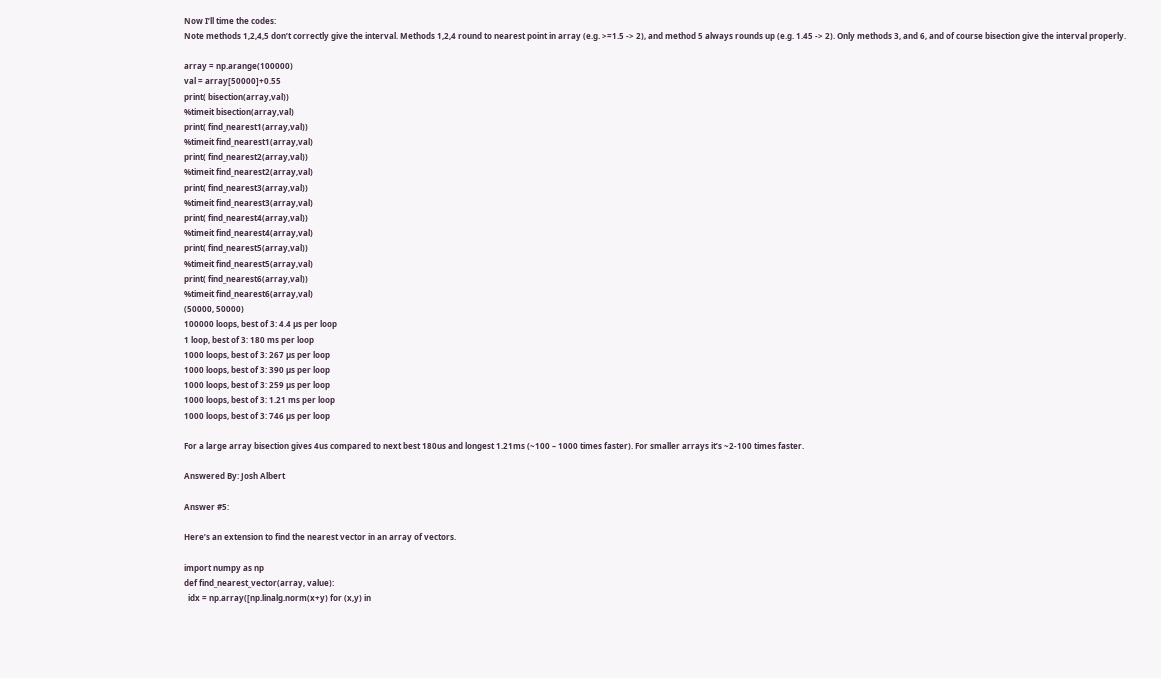Now I’ll time the codes:
Note methods 1,2,4,5 don’t correctly give the interval. Methods 1,2,4 round to nearest point in array (e.g. >=1.5 -> 2), and method 5 always rounds up (e.g. 1.45 -> 2). Only methods 3, and 6, and of course bisection give the interval properly.

array = np.arange(100000)
val = array[50000]+0.55
print( bisection(array,val))
%timeit bisection(array,val)
print( find_nearest1(array,val))
%timeit find_nearest1(array,val)
print( find_nearest2(array,val))
%timeit find_nearest2(array,val)
print( find_nearest3(array,val))
%timeit find_nearest3(array,val)
print( find_nearest4(array,val))
%timeit find_nearest4(array,val)
print( find_nearest5(array,val))
%timeit find_nearest5(array,val)
print( find_nearest6(array,val))
%timeit find_nearest6(array,val)
(50000, 50000)
100000 loops, best of 3: 4.4 µs per loop
1 loop, best of 3: 180 ms per loop
1000 loops, best of 3: 267 µs per loop
1000 loops, best of 3: 390 µs per loop
1000 loops, best of 3: 259 µs per loop
1000 loops, best of 3: 1.21 ms per loop
1000 loops, best of 3: 746 µs per loop

For a large array bisection gives 4us compared to next best 180us and longest 1.21ms (~100 – 1000 times faster). For smaller arrays it’s ~2-100 times faster.

Answered By: Josh Albert

Answer #5:

Here’s an extension to find the nearest vector in an array of vectors.

import numpy as np
def find_nearest_vector(array, value):
  idx = np.array([np.linalg.norm(x+y) for (x,y) in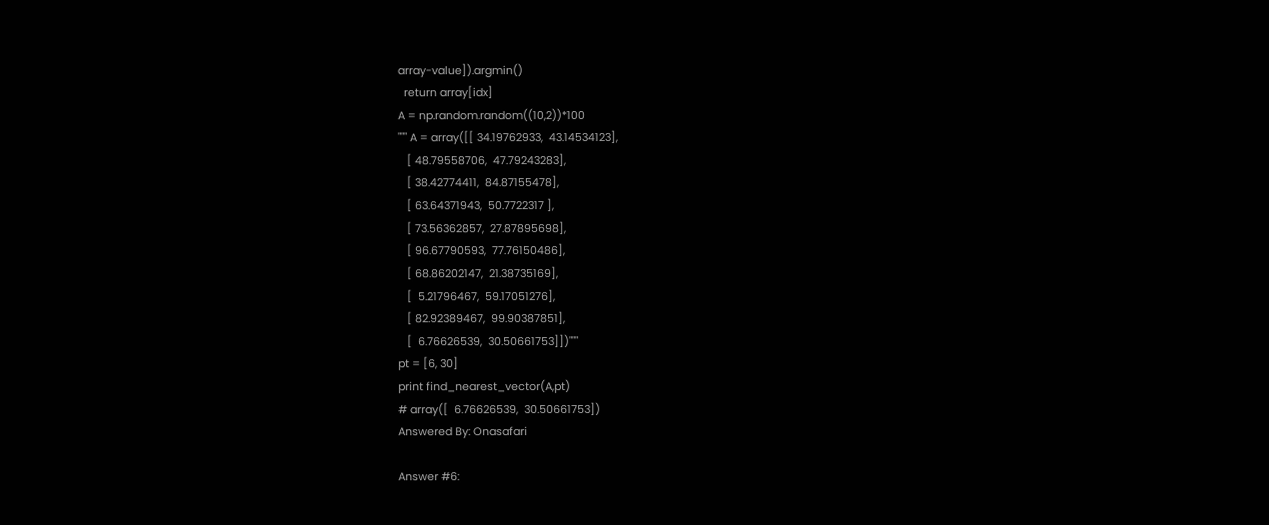array-value]).argmin()
  return array[idx]
A = np.random.random((10,2))*100
""" A = array([[ 34.19762933,  43.14534123],
   [ 48.79558706,  47.79243283],
   [ 38.42774411,  84.87155478],
   [ 63.64371943,  50.7722317 ],
   [ 73.56362857,  27.87895698],
   [ 96.67790593,  77.76150486],
   [ 68.86202147,  21.38735169],
   [  5.21796467,  59.17051276],
   [ 82.92389467,  99.90387851],
   [  6.76626539,  30.50661753]])"""
pt = [6, 30]
print find_nearest_vector(A,pt)
# array([  6.76626539,  30.50661753])
Answered By: Onasafari

Answer #6: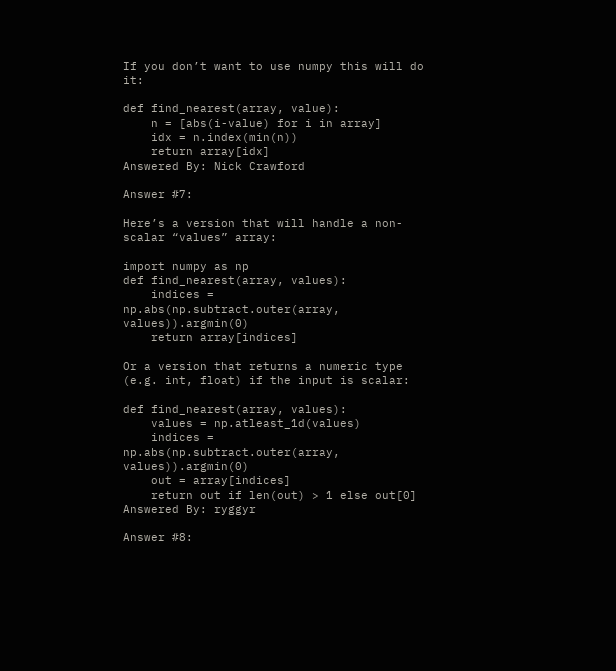If you don’t want to use numpy this will do it:

def find_nearest(array, value):
    n = [abs(i-value) for i in array]
    idx = n.index(min(n))
    return array[idx]
Answered By: Nick Crawford

Answer #7:

Here’s a version that will handle a non-scalar “values” array:

import numpy as np
def find_nearest(array, values):
    indices = np.abs(np.subtract.outer(array, values)).argmin(0)
    return array[indices]

Or a version that returns a numeric type (e.g. int, float) if the input is scalar:

def find_nearest(array, values):
    values = np.atleast_1d(values)
    indices = np.abs(np.subtract.outer(array, values)).argmin(0)
    out = array[indices]
    return out if len(out) > 1 else out[0]
Answered By: ryggyr

Answer #8: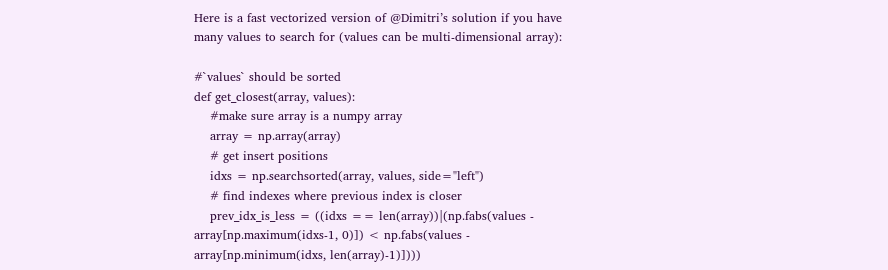Here is a fast vectorized version of @Dimitri’s solution if you have many values to search for (values can be multi-dimensional array):

#`values` should be sorted
def get_closest(array, values):
    #make sure array is a numpy array
    array = np.array(array)
    # get insert positions
    idxs = np.searchsorted(array, values, side="left")
    # find indexes where previous index is closer
    prev_idx_is_less = ((idxs == len(array))|(np.fabs(values - array[np.maximum(idxs-1, 0)]) < np.fabs(values - array[np.minimum(idxs, len(array)-1)])))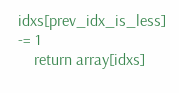idxs[prev_idx_is_less] -= 1
    return array[idxs]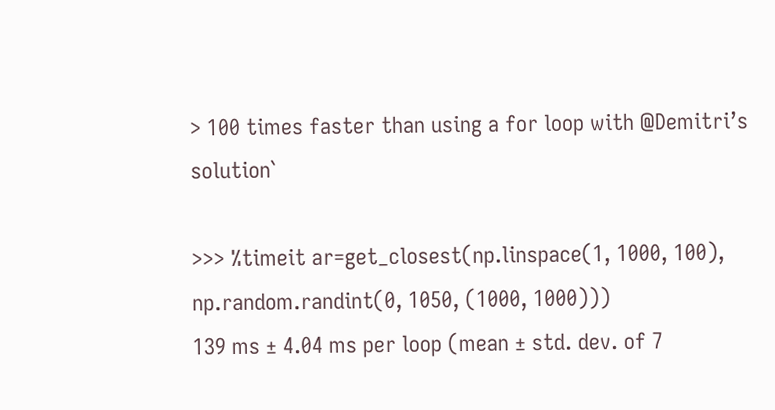> 100 times faster than using a for loop with @Demitri’s solution`

>>> %timeit ar=get_closest(np.linspace(1, 1000, 100), np.random.randint(0, 1050, (1000, 1000)))
139 ms ± 4.04 ms per loop (mean ± std. dev. of 7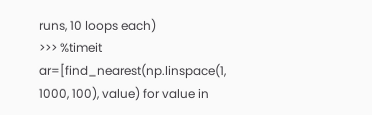runs, 10 loops each)
>>> %timeit ar=[find_nearest(np.linspace(1, 1000, 100), value) for value in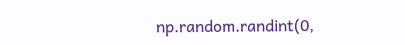np.random.randint(0,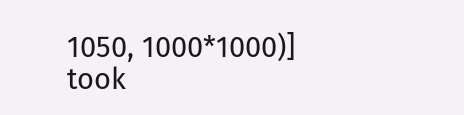1050, 1000*1000)]
took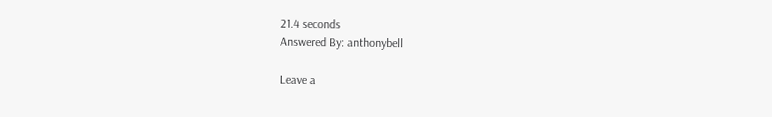21.4 seconds
Answered By: anthonybell

Leave a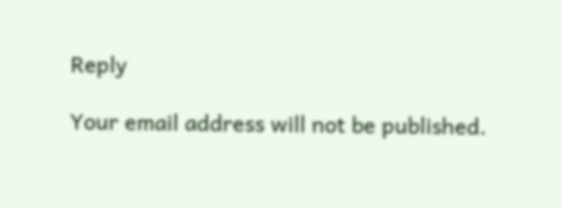Reply

Your email address will not be published.